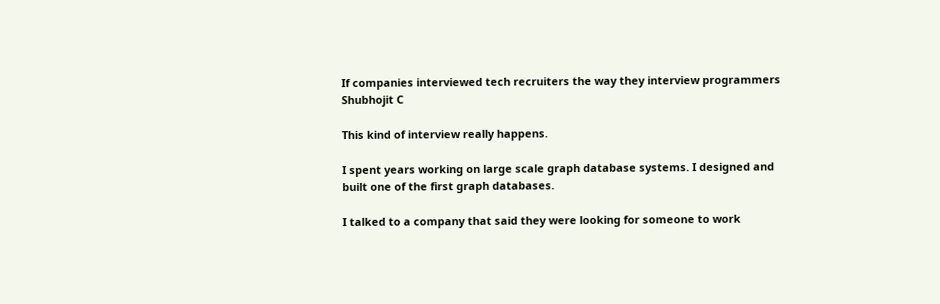If companies interviewed tech recruiters the way they interview programmers
Shubhojit C

This kind of interview really happens.

I spent years working on large scale graph database systems. I designed and built one of the first graph databases.

I talked to a company that said they were looking for someone to work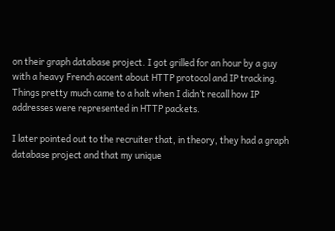on their graph database project. I got grilled for an hour by a guy with a heavy French accent about HTTP protocol and IP tracking. Things pretty much came to a halt when I didn’t recall how IP addresses were represented in HTTP packets.

I later pointed out to the recruiter that, in theory, they had a graph database project and that my unique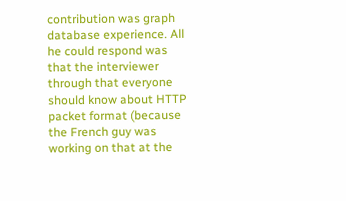contribution was graph database experience. All he could respond was that the interviewer through that everyone should know about HTTP packet format (because the French guy was working on that at the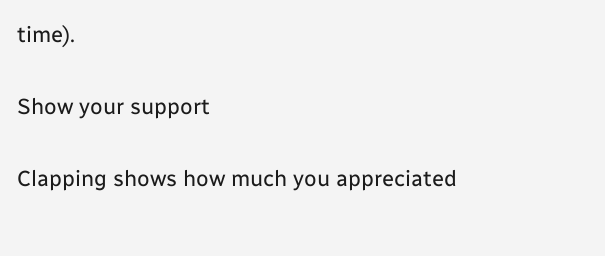time).

Show your support

Clapping shows how much you appreciated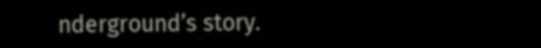nderground’s story.